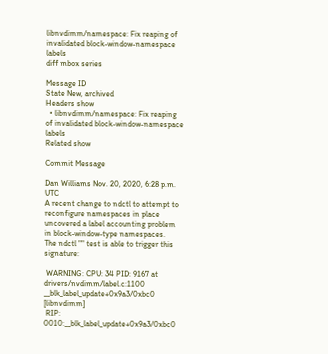libnvdimm/namespace: Fix reaping of invalidated block-window-namespace labels
diff mbox series

Message ID
State New, archived
Headers show
  • libnvdimm/namespace: Fix reaping of invalidated block-window-namespace labels
Related show

Commit Message

Dan Williams Nov. 20, 2020, 6:28 p.m. UTC
A recent change to ndctl to attempt to reconfigure namespaces in place
uncovered a label accounting problem in block-window-type namespaces.
The ndctl "" test is able to trigger this signature:

 WARNING: CPU: 34 PID: 9167 at drivers/nvdimm/label.c:1100 __blk_label_update+0x9a3/0xbc0 [libnvdimm]
 RIP: 0010:__blk_label_update+0x9a3/0xbc0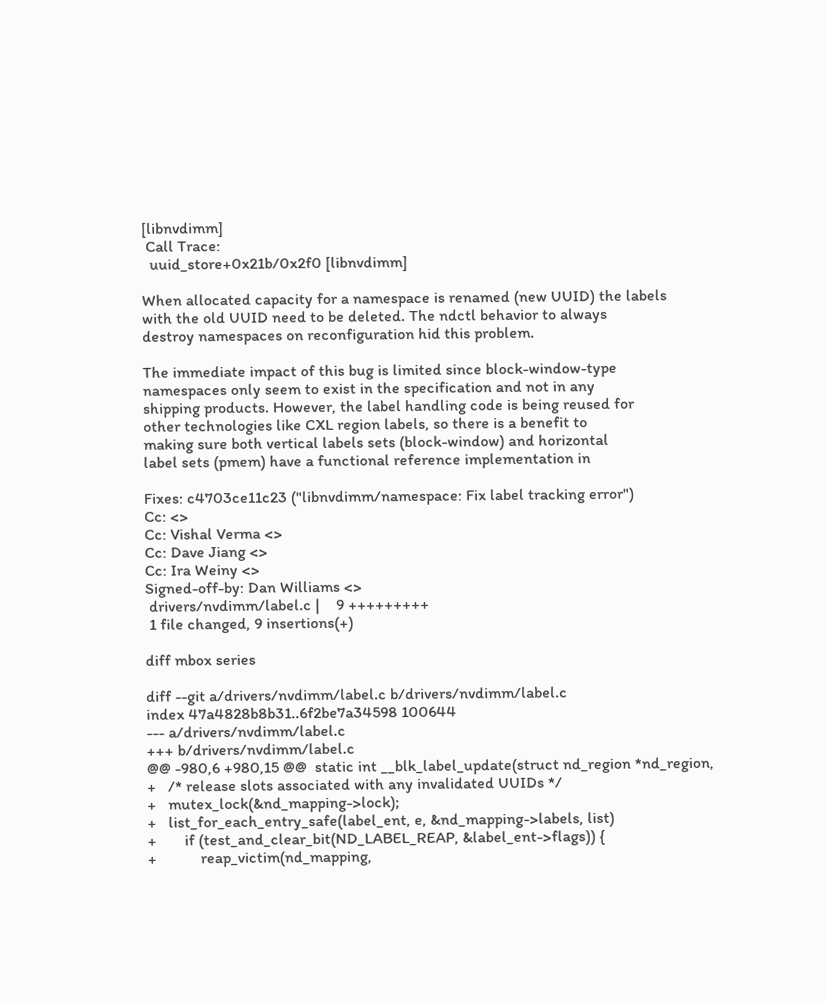[libnvdimm]
 Call Trace:
  uuid_store+0x21b/0x2f0 [libnvdimm]

When allocated capacity for a namespace is renamed (new UUID) the labels
with the old UUID need to be deleted. The ndctl behavior to always
destroy namespaces on reconfiguration hid this problem.

The immediate impact of this bug is limited since block-window-type
namespaces only seem to exist in the specification and not in any
shipping products. However, the label handling code is being reused for
other technologies like CXL region labels, so there is a benefit to
making sure both vertical labels sets (block-window) and horizontal
label sets (pmem) have a functional reference implementation in

Fixes: c4703ce11c23 ("libnvdimm/namespace: Fix label tracking error")
Cc: <>
Cc: Vishal Verma <>
Cc: Dave Jiang <>
Cc: Ira Weiny <>
Signed-off-by: Dan Williams <>
 drivers/nvdimm/label.c |    9 +++++++++
 1 file changed, 9 insertions(+)

diff mbox series

diff --git a/drivers/nvdimm/label.c b/drivers/nvdimm/label.c
index 47a4828b8b31..6f2be7a34598 100644
--- a/drivers/nvdimm/label.c
+++ b/drivers/nvdimm/label.c
@@ -980,6 +980,15 @@  static int __blk_label_update(struct nd_region *nd_region,
+   /* release slots associated with any invalidated UUIDs */
+   mutex_lock(&nd_mapping->lock);
+   list_for_each_entry_safe(label_ent, e, &nd_mapping->labels, list)
+       if (test_and_clear_bit(ND_LABEL_REAP, &label_ent->flags)) {
+           reap_victim(nd_mapping,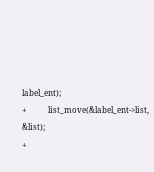label_ent);
+           list_move(&label_ent->list, &list);
+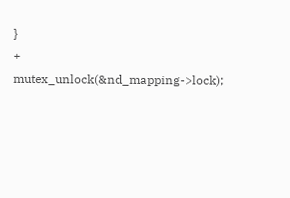}
+   mutex_unlock(&nd_mapping->lock);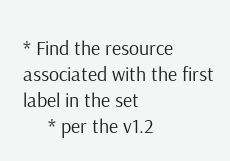* Find the resource associated with the first label in the set
     * per the v1.2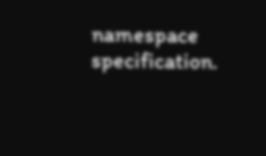namespace specification.